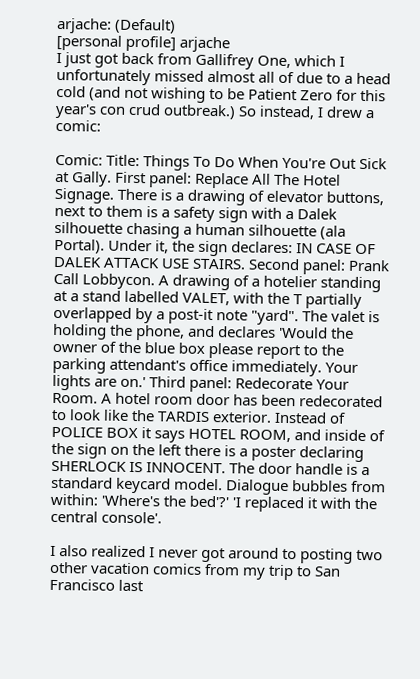arjache: (Default)
[personal profile] arjache
I just got back from Gallifrey One, which I unfortunately missed almost all of due to a head cold (and not wishing to be Patient Zero for this year's con crud outbreak.) So instead, I drew a comic:

Comic: Title: Things To Do When You're Out Sick at Gally. First panel: Replace All The Hotel Signage. There is a drawing of elevator buttons, next to them is a safety sign with a Dalek silhouette chasing a human silhouette (ala Portal). Under it, the sign declares: IN CASE OF DALEK ATTACK USE STAIRS. Second panel: Prank Call Lobbycon. A drawing of a hotelier standing at a stand labelled VALET, with the T partially overlapped by a post-it note "yard". The valet is holding the phone, and declares 'Would the owner of the blue box please report to the parking attendant's office immediately. Your lights are on.' Third panel: Redecorate Your Room. A hotel room door has been redecorated to look like the TARDIS exterior. Instead of POLICE BOX it says HOTEL ROOM, and inside of the sign on the left there is a poster declaring SHERLOCK IS INNOCENT. The door handle is a standard keycard model. Dialogue bubbles from within: 'Where's the bed'?' 'I replaced it with the central console'.

I also realized I never got around to posting two other vacation comics from my trip to San Francisco last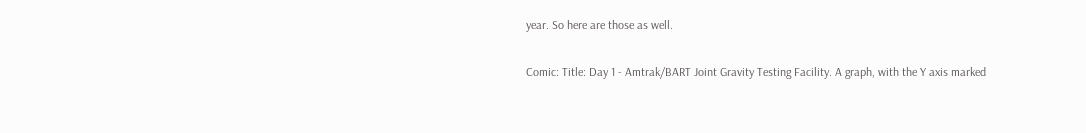year. So here are those as well.

Comic: Title: Day 1 - Amtrak/BART Joint Gravity Testing Facility. A graph, with the Y axis marked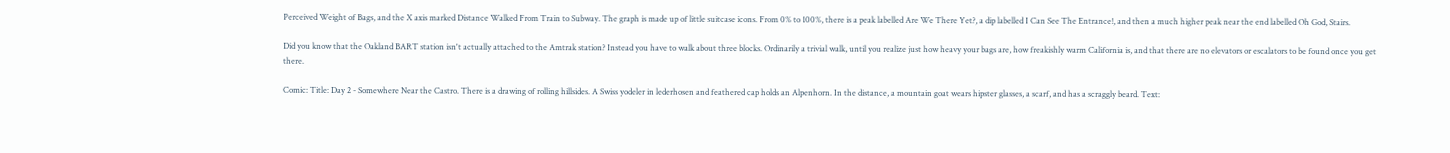Perceived Weight of Bags, and the X axis marked Distance Walked From Train to Subway. The graph is made up of little suitcase icons. From 0% to 100%, there is a peak labelled Are We There Yet?, a dip labelled I Can See The Entrance!, and then a much higher peak near the end labelled Oh God, Stairs.

Did you know that the Oakland BART station isn't actually attached to the Amtrak station? Instead you have to walk about three blocks. Ordinarily a trivial walk, until you realize just how heavy your bags are, how freakishly warm California is, and that there are no elevators or escalators to be found once you get there.

Comic: Title: Day 2 - Somewhere Near the Castro. There is a drawing of rolling hillsides. A Swiss yodeler in lederhosen and feathered cap holds an Alpenhorn. In the distance, a mountain goat wears hipster glasses, a scarf, and has a scraggly beard. Text: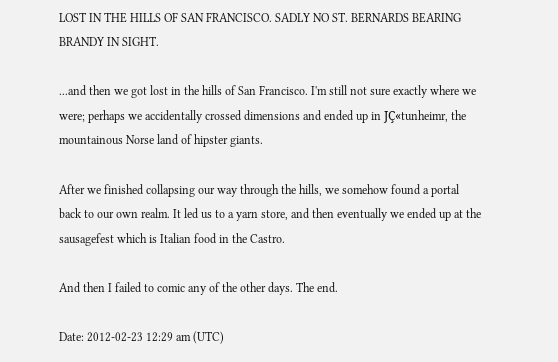LOST IN THE HILLS OF SAN FRANCISCO. SADLY NO ST. BERNARDS BEARING BRANDY IN SIGHT.

...and then we got lost in the hills of San Francisco. I'm still not sure exactly where we were; perhaps we accidentally crossed dimensions and ended up in JÇ«tunheimr, the mountainous Norse land of hipster giants.

After we finished collapsing our way through the hills, we somehow found a portal back to our own realm. It led us to a yarn store, and then eventually we ended up at the sausagefest which is Italian food in the Castro.

And then I failed to comic any of the other days. The end.

Date: 2012-02-23 12:29 am (UTC)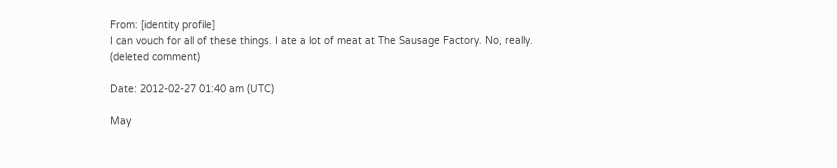From: [identity profile]
I can vouch for all of these things. I ate a lot of meat at The Sausage Factory. No, really.
(deleted comment)

Date: 2012-02-27 01:40 am (UTC)

May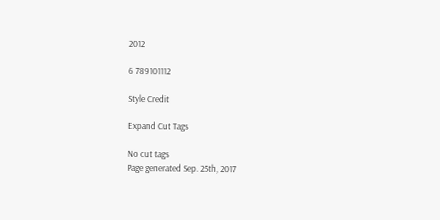2012

6 789101112

Style Credit

Expand Cut Tags

No cut tags
Page generated Sep. 25th, 2017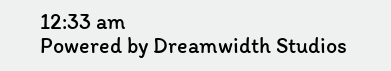12:33 am
Powered by Dreamwidth Studios